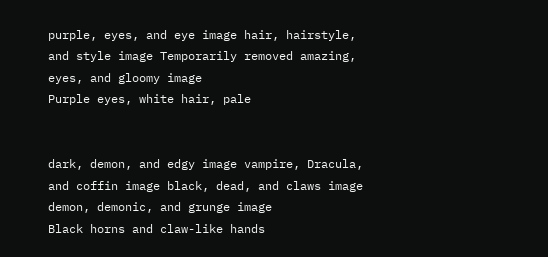purple, eyes, and eye image hair, hairstyle, and style image Temporarily removed amazing, eyes, and gloomy image
Purple eyes, white hair, pale


dark, demon, and edgy image vampire, Dracula, and coffin image black, dead, and claws image demon, demonic, and grunge image
Black horns and claw-like hands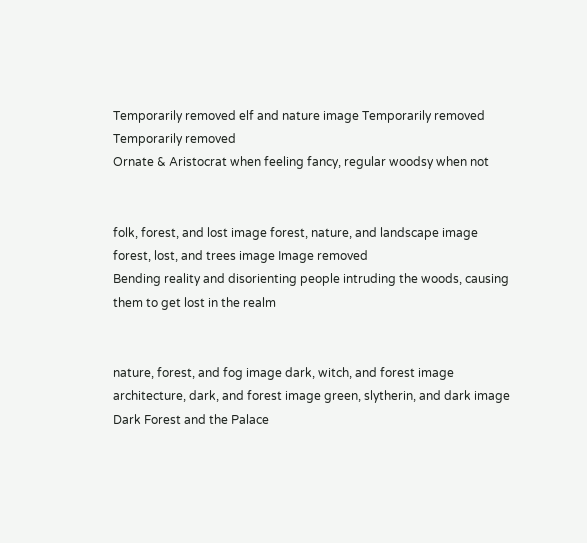Temporarily removed elf and nature image Temporarily removed Temporarily removed
Ornate & Aristocrat when feeling fancy, regular woodsy when not


folk, forest, and lost image forest, nature, and landscape image forest, lost, and trees image Image removed
Bending reality and disorienting people intruding the woods, causing them to get lost in the realm


nature, forest, and fog image dark, witch, and forest image architecture, dark, and forest image green, slytherin, and dark image
Dark Forest and the Palace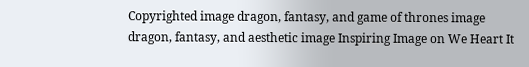Copyrighted image dragon, fantasy, and game of thrones image dragon, fantasy, and aesthetic image Inspiring Image on We Heart It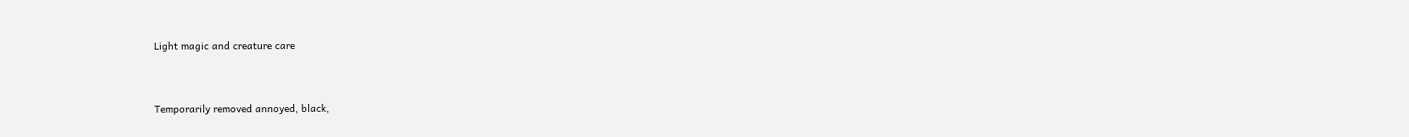Light magic and creature care


Temporarily removed annoyed, black,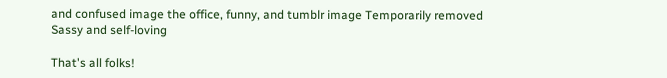and confused image the office, funny, and tumblr image Temporarily removed
Sassy and self-loving

That's all folks!